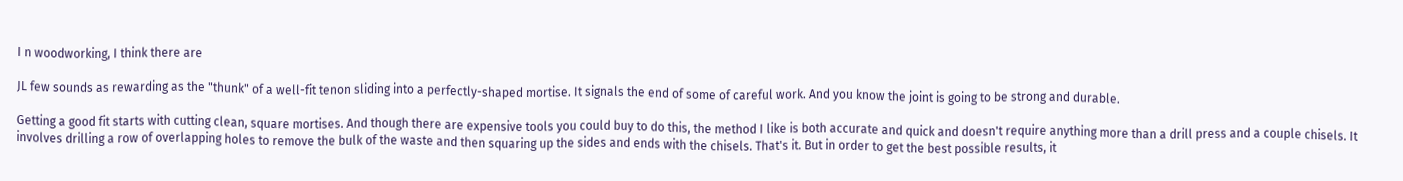I n woodworking, I think there are

JL few sounds as rewarding as the "thunk" of a well-fit tenon sliding into a perfectly-shaped mortise. It signals the end of some of careful work. And you know the joint is going to be strong and durable.

Getting a good fit starts with cutting clean, square mortises. And though there are expensive tools you could buy to do this, the method I like is both accurate and quick and doesn't require anything more than a drill press and a couple chisels. It involves drilling a row of overlapping holes to remove the bulk of the waste and then squaring up the sides and ends with the chisels. That's it. But in order to get the best possible results, it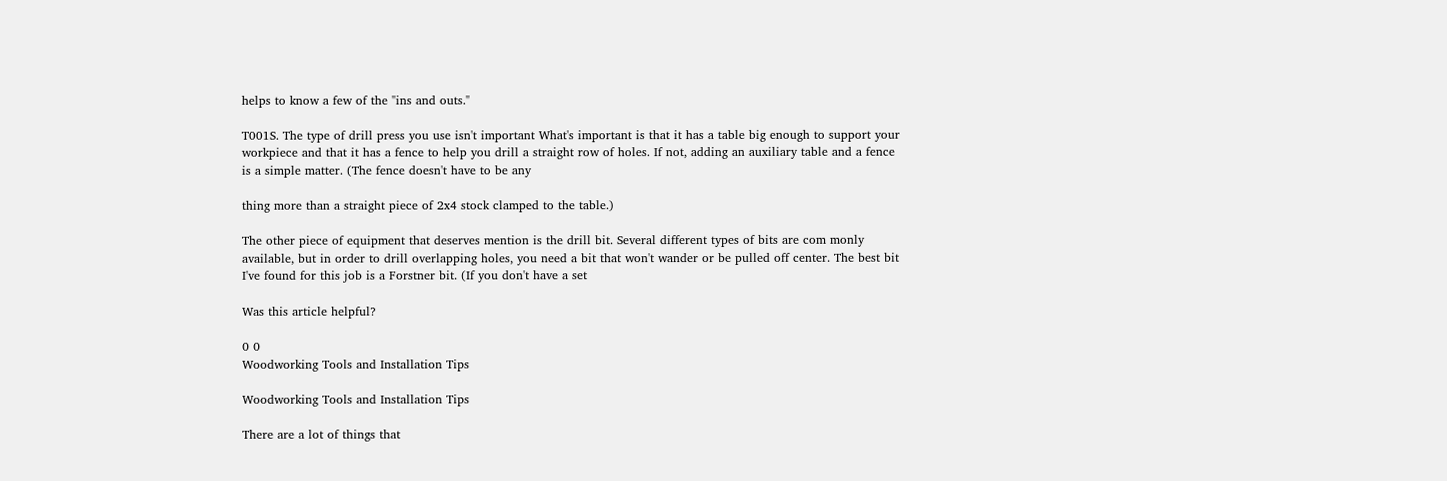helps to know a few of the "ins and outs."

T001S. The type of drill press you use isn't important What's important is that it has a table big enough to support your workpiece and that it has a fence to help you drill a straight row of holes. If not, adding an auxiliary table and a fence is a simple matter. (The fence doesn't have to be any

thing more than a straight piece of 2x4 stock clamped to the table.)

The other piece of equipment that deserves mention is the drill bit. Several different types of bits are com monly available, but in order to drill overlapping holes, you need a bit that won't wander or be pulled off center. The best bit I've found for this job is a Forstner bit. (If you don't have a set

Was this article helpful?

0 0
Woodworking Tools and Installation Tips

Woodworking Tools and Installation Tips

There are a lot of things that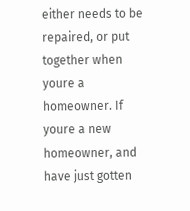either needs to be repaired, or put together when youre a homeowner. If youre a new homeowner, and have just gotten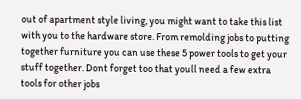out of apartment style living, you might want to take this list with you to the hardware store. From remolding jobs to putting together furniture you can use these 5 power tools to get your stuff together. Dont forget too that youll need a few extra tools for other jobs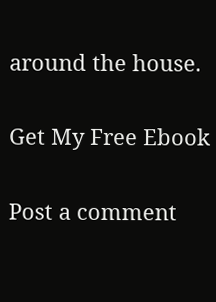around the house.

Get My Free Ebook

Post a comment